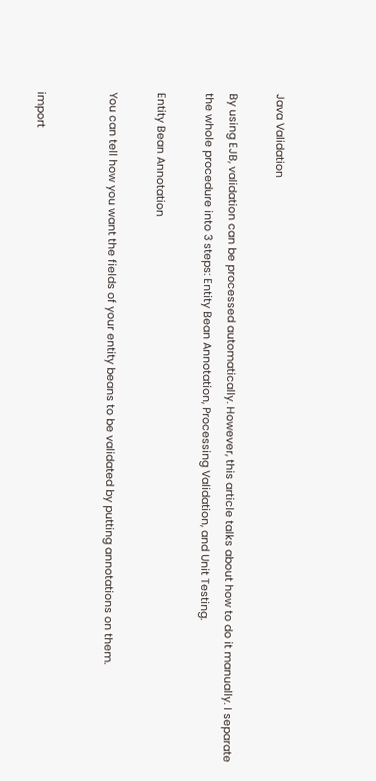Java Validation

By using EJB, validation can be processed automatically. However, this article talks about how to do it manually. I separate the whole procedure into 3 steps: Entity Bean Annotation, Processing Validation, and Unit Testing.

Entity Bean Annotation

You can tell how you want the fields of your entity beans to be validated by putting annotations on them.


import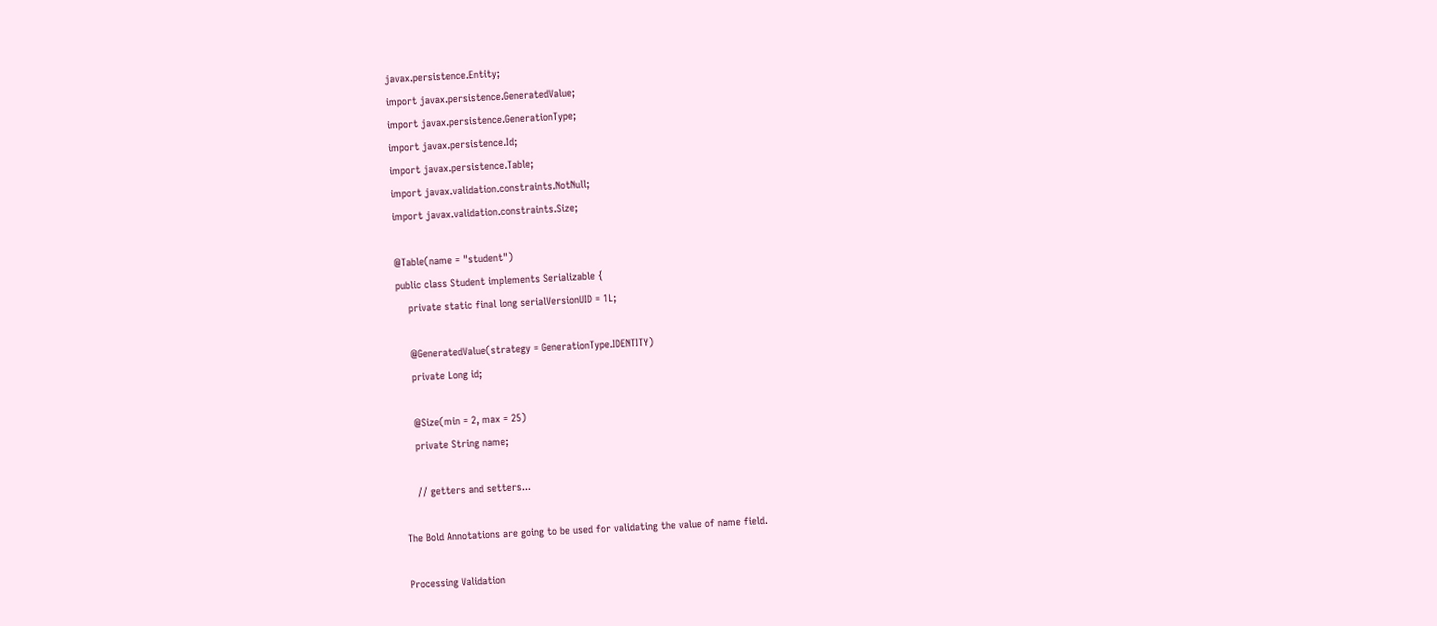javax.persistence.Entity;
import javax.persistence.GeneratedValue;
import javax.persistence.GenerationType;
import javax.persistence.Id;
import javax.persistence.Table;
import javax.validation.constraints.NotNull;
import javax.validation.constraints.Size;

@Table(name = "student")
public class Student implements Serializable {
    private static final long serialVersionUID = 1L;

    @GeneratedValue(strategy = GenerationType.IDENTITY)
    private Long id;

    @Size(min = 2, max = 25)
    private String name;

    // getters and setters...

The Bold Annotations are going to be used for validating the value of name field.

Processing Validation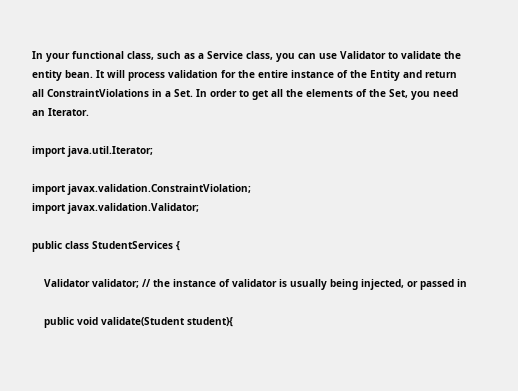In your functional class, such as a Service class, you can use Validator to validate the entity bean. It will process validation for the entire instance of the Entity and return all ConstraintViolations in a Set. In order to get all the elements of the Set, you need an Iterator.

import java.util.Iterator;

import javax.validation.ConstraintViolation;
import javax.validation.Validator;

public class StudentServices {

    Validator validator; // the instance of validator is usually being injected, or passed in

    public void validate(Student student){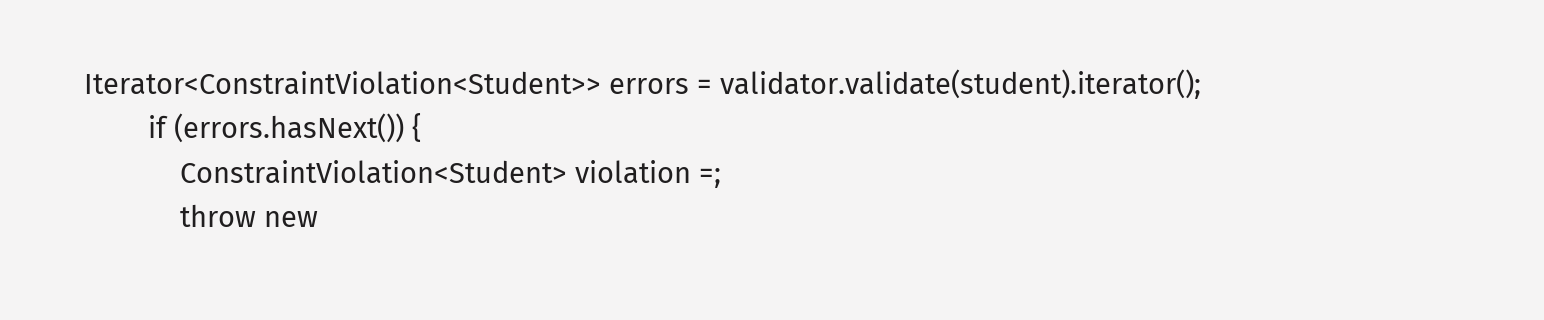Iterator<ConstraintViolation<Student>> errors = validator.validate(student).iterator();
        if (errors.hasNext()) {
            ConstraintViolation<Student> violation =;
            throw new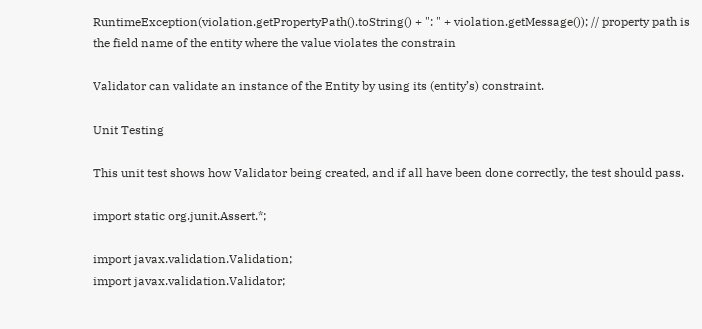RuntimeException(violation.getPropertyPath().toString() + ": " + violation.getMessage()); // property path is the field name of the entity where the value violates the constrain

Validator can validate an instance of the Entity by using its (entity’s) constraint.

Unit Testing

This unit test shows how Validator being created, and if all have been done correctly, the test should pass.

import static org.junit.Assert.*;

import javax.validation.Validation;
import javax.validation.Validator;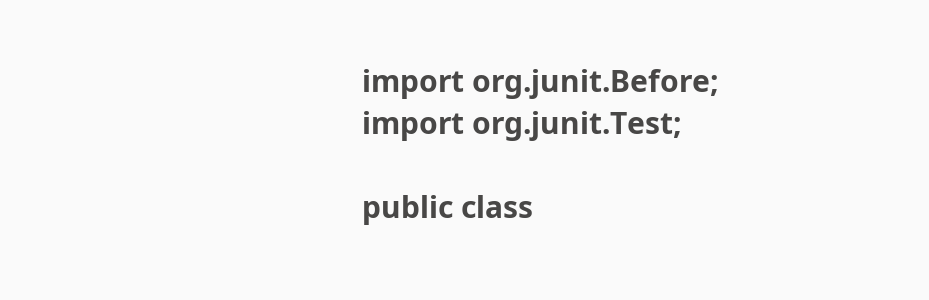import org.junit.Before;
import org.junit.Test;

public class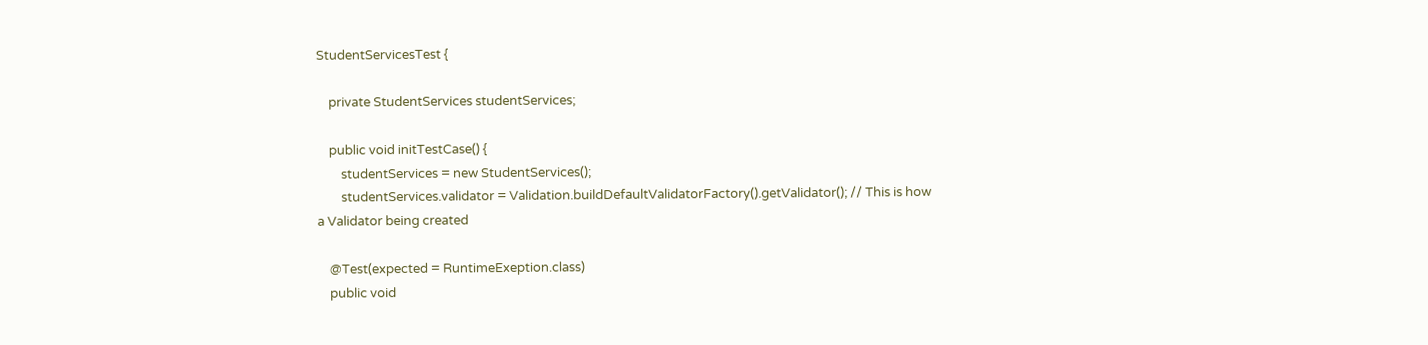StudentServicesTest {

    private StudentServices studentServices;

    public void initTestCase() {
        studentServices = new StudentServices();
        studentServices.validator = Validation.buildDefaultValidatorFactory().getValidator(); // This is how a Validator being created

    @Test(expected = RuntimeExeption.class)
    public void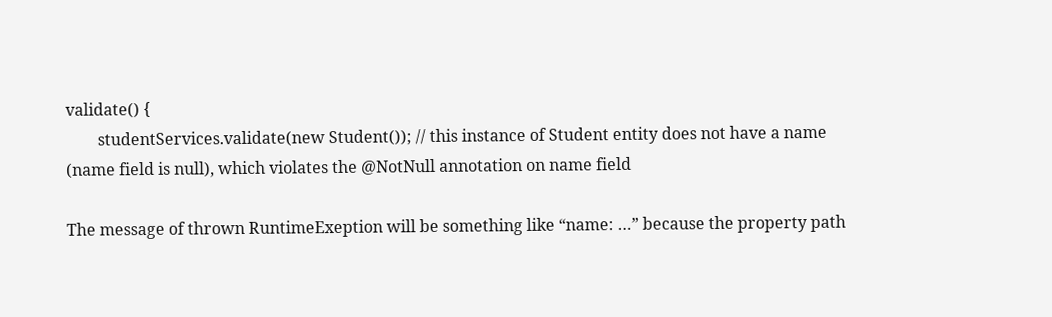validate() {
        studentServices.validate(new Student()); // this instance of Student entity does not have a name (name field is null), which violates the @NotNull annotation on name field

The message of thrown RuntimeExeption will be something like “name: …” because the property path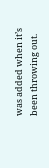was added when it’s been throwing out.